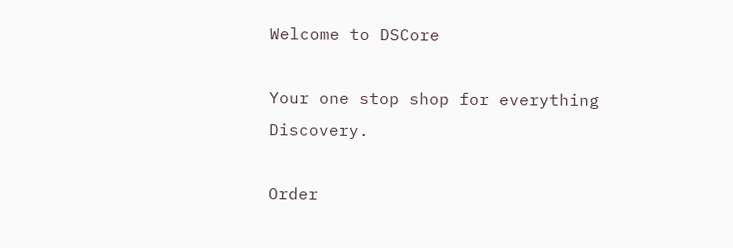Welcome to DSCore

Your one stop shop for everything Discovery.

Order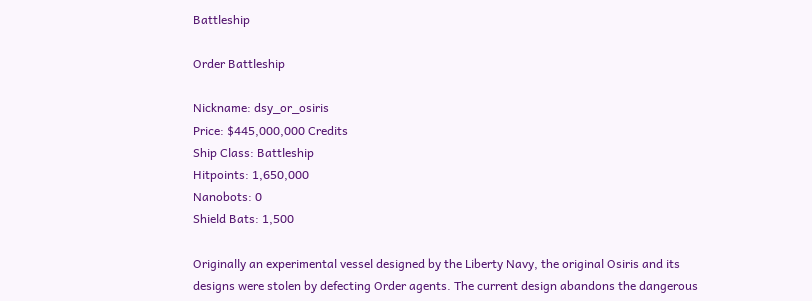Battleship

Order Battleship

Nickname: dsy_or_osiris
Price: $445,000,000 Credits
Ship Class: Battleship
Hitpoints: 1,650,000
Nanobots: 0
Shield Bats: 1,500

Originally an experimental vessel designed by the Liberty Navy, the original Osiris and its designs were stolen by defecting Order agents. The current design abandons the dangerous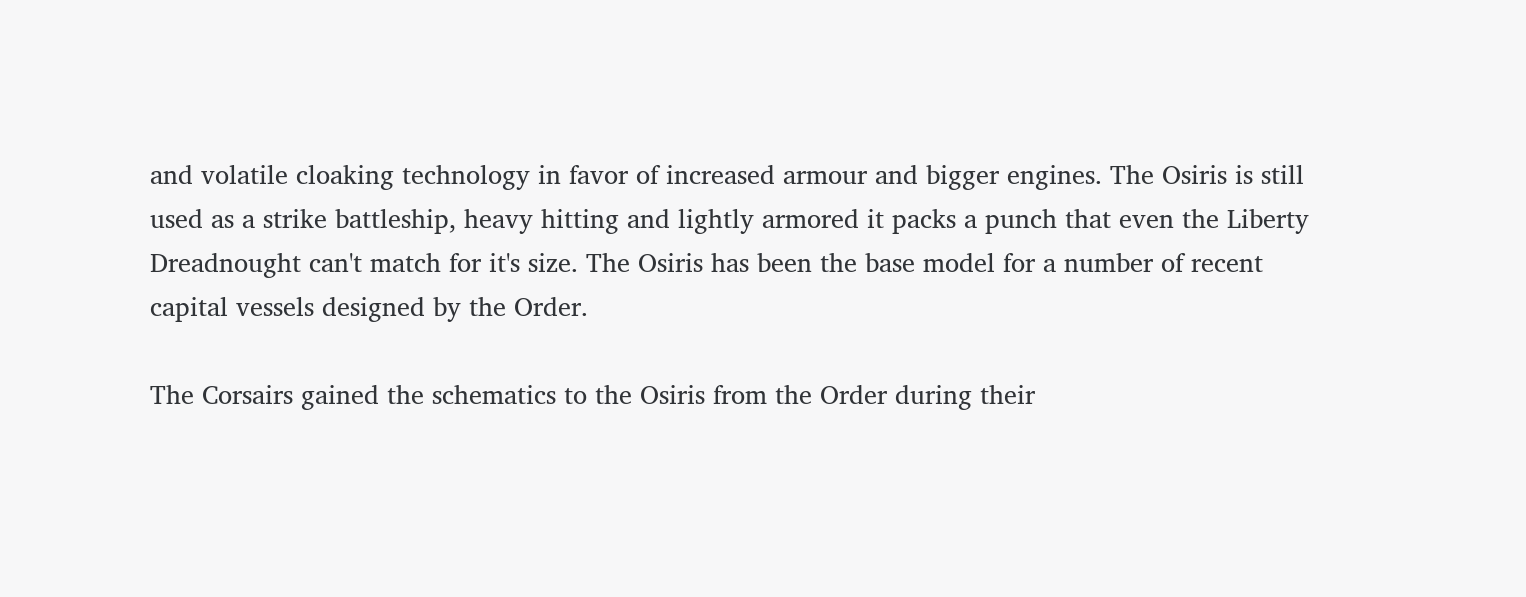and volatile cloaking technology in favor of increased armour and bigger engines. The Osiris is still used as a strike battleship, heavy hitting and lightly armored it packs a punch that even the Liberty Dreadnought can't match for it's size. The Osiris has been the base model for a number of recent capital vessels designed by the Order.

The Corsairs gained the schematics to the Osiris from the Order during their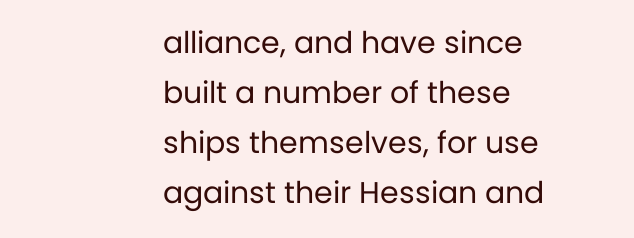alliance, and have since built a number of these ships themselves, for use against their Hessian and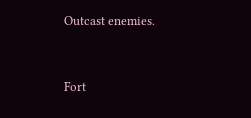Outcast enemies.


Fort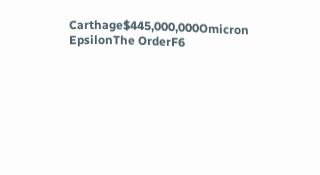Carthage$445,000,000Omicron EpsilonThe OrderF6